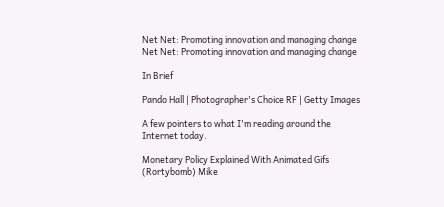Net Net: Promoting innovation and managing change
Net Net: Promoting innovation and managing change

In Brief

Pando Hall | Photographer's Choice RF | Getty Images

A few pointers to what I'm reading around the Internet today.

Monetary Policy Explained With Animated Gifs (Rortybomb) Mike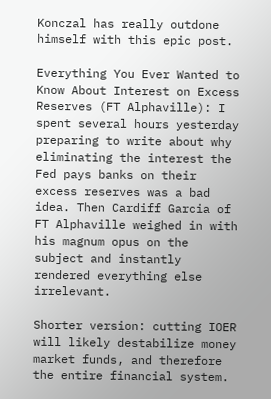Konczal has really outdone himself with this epic post.

Everything You Ever Wanted to Know About Interest on Excess Reserves (FT Alphaville): I spent several hours yesterday preparing to write about why eliminating the interest the Fed pays banks on their excess reserves was a bad idea. Then Cardiff Garcia of FT Alphaville weighed in with his magnum opus on the subject and instantly rendered everything else irrelevant.

Shorter version: cutting IOER will likely destabilize money market funds, and therefore the entire financial system.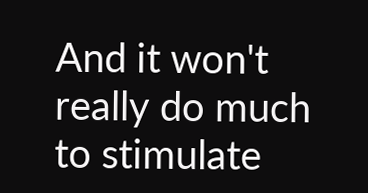And it won't really do much to stimulate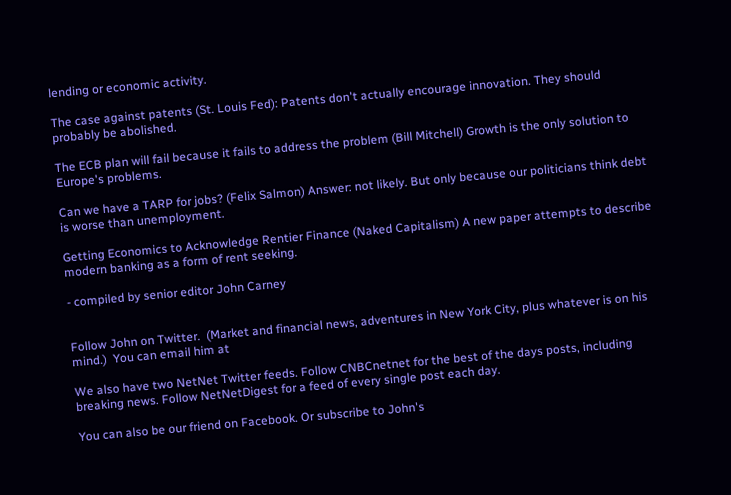lending or economic activity.

The case against patents (St. Louis Fed): Patents don't actually encourage innovation. They should probably be abolished.

The ECB plan will fail because it fails to address the problem (Bill Mitchell) Growth is the only solution to Europe's problems.

Can we have a TARP for jobs? (Felix Salmon) Answer: not likely. But only because our politicians think debt is worse than unemployment.

Getting Economics to Acknowledge Rentier Finance (Naked Capitalism) A new paper attempts to describe modern banking as a form of rent seeking.

- compiled by senior editor John Carney


Follow John on Twitter.  (Market and financial news, adventures in New York City, plus whatever is on his mind.)  You can email him at

We also have two NetNet Twitter feeds. Follow CNBCnetnet for the best of the days posts, including breaking news. Follow NetNetDigest for a feed of every single post each day.

You can also be our friend on Facebook. Or subscribe to John's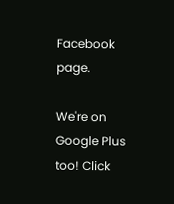Facebook page.

We're on Google Plus too! Click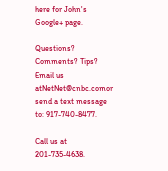here for John's Google+ page.

Questions? Comments? Tips? Email us atNetNet@cnbc.comor send a text message to: 917-740-8477.

Call us at 201-735-4638.